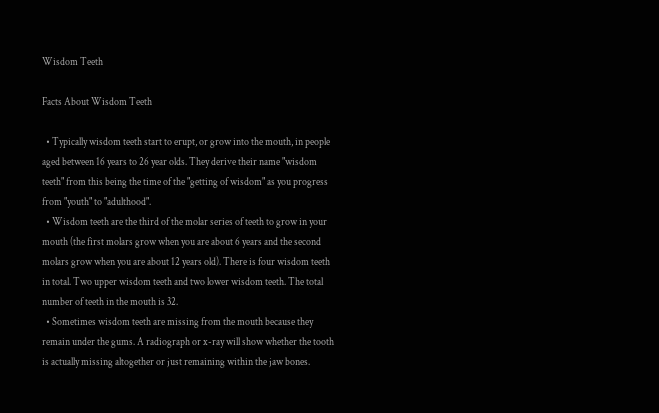Wisdom Teeth

Facts About Wisdom Teeth

  • Typically wisdom teeth start to erupt, or grow into the mouth, in people aged between 16 years to 26 year olds. They derive their name "wisdom teeth" from this being the time of the "getting of wisdom" as you progress from "youth" to "adulthood".
  • Wisdom teeth are the third of the molar series of teeth to grow in your mouth (the first molars grow when you are about 6 years and the second molars grow when you are about 12 years old). There is four wisdom teeth in total. Two upper wisdom teeth and two lower wisdom teeth. The total number of teeth in the mouth is 32.
  • Sometimes wisdom teeth are missing from the mouth because they remain under the gums. A radiograph or x-ray will show whether the tooth is actually missing altogether or just remaining within the jaw bones.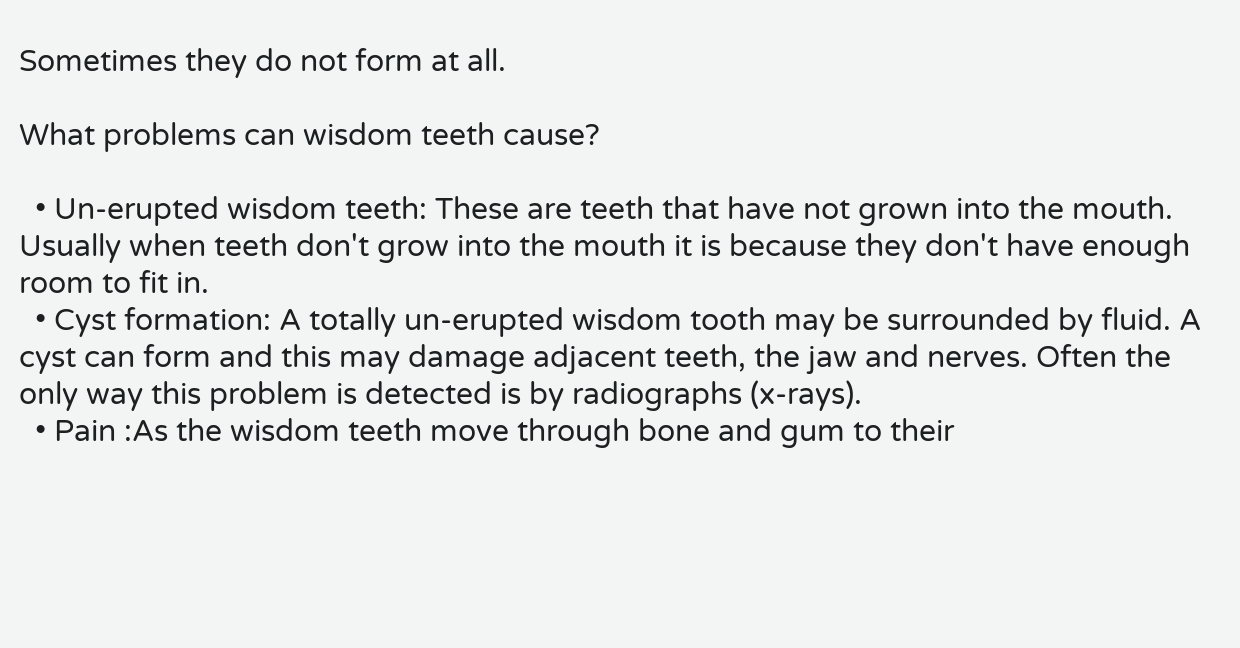Sometimes they do not form at all.

What problems can wisdom teeth cause?

  • Un-erupted wisdom teeth: These are teeth that have not grown into the mouth. Usually when teeth don't grow into the mouth it is because they don't have enough room to fit in.
  • Cyst formation: A totally un-erupted wisdom tooth may be surrounded by fluid. A cyst can form and this may damage adjacent teeth, the jaw and nerves. Often the only way this problem is detected is by radiographs (x-rays).
  • Pain :As the wisdom teeth move through bone and gum to their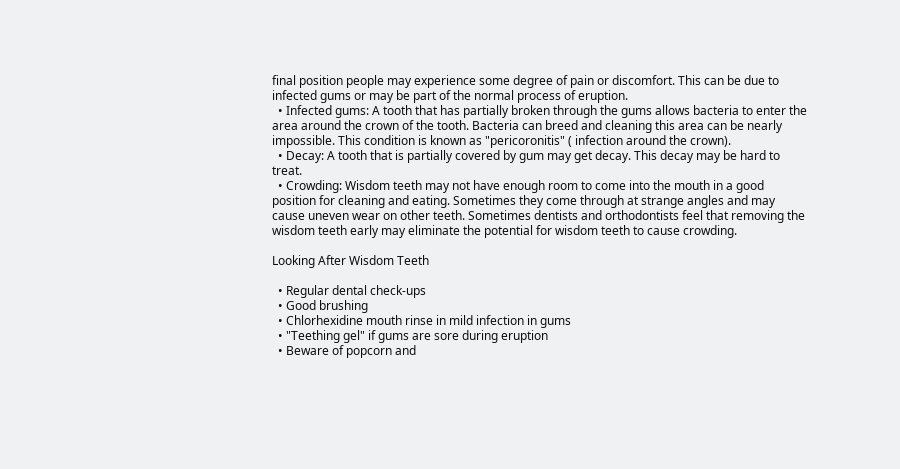final position people may experience some degree of pain or discomfort. This can be due to infected gums or may be part of the normal process of eruption.
  • Infected gums: A tooth that has partially broken through the gums allows bacteria to enter the area around the crown of the tooth. Bacteria can breed and cleaning this area can be nearly impossible. This condition is known as "pericoronitis" ( infection around the crown).
  • Decay: A tooth that is partially covered by gum may get decay. This decay may be hard to treat.
  • Crowding: Wisdom teeth may not have enough room to come into the mouth in a good position for cleaning and eating. Sometimes they come through at strange angles and may cause uneven wear on other teeth. Sometimes dentists and orthodontists feel that removing the wisdom teeth early may eliminate the potential for wisdom teeth to cause crowding.

Looking After Wisdom Teeth

  • Regular dental check-ups
  • Good brushing
  • Chlorhexidine mouth rinse in mild infection in gums
  • "Teething gel" if gums are sore during eruption
  • Beware of popcorn and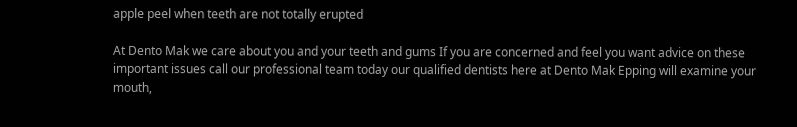apple peel when teeth are not totally erupted

At Dento Mak we care about you and your teeth and gums If you are concerned and feel you want advice on these important issues call our professional team today our qualified dentists here at Dento Mak Epping will examine your mouth,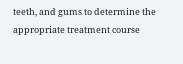teeth, and gums to determine the appropriate treatment course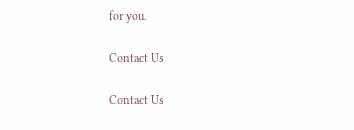for you.

Contact Us

Contact Us